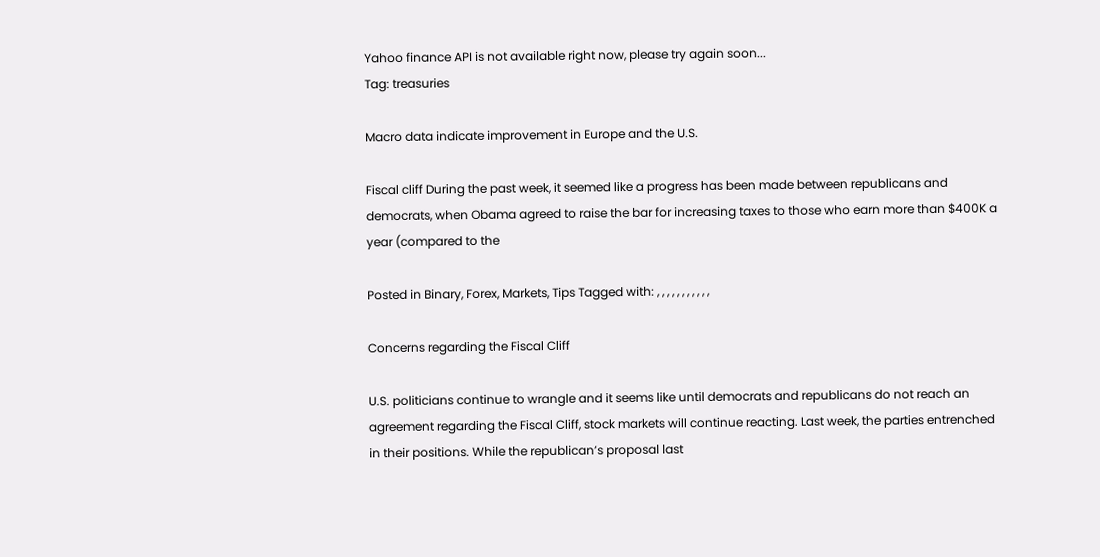Yahoo finance API is not available right now, please try again soon...
Tag: treasuries

Macro data indicate improvement in Europe and the U.S.

Fiscal cliff During the past week, it seemed like a progress has been made between republicans and democrats, when Obama agreed to raise the bar for increasing taxes to those who earn more than $400K a year (compared to the

Posted in Binary, Forex, Markets, Tips Tagged with: , , , , , , , , , , ,

Concerns regarding the Fiscal Cliff

U.S. politicians continue to wrangle and it seems like until democrats and republicans do not reach an agreement regarding the Fiscal Cliff, stock markets will continue reacting. Last week, the parties entrenched in their positions. While the republican’s proposal last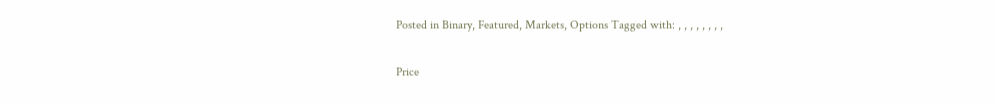Posted in Binary, Featured, Markets, Options Tagged with: , , , , , , , ,

Price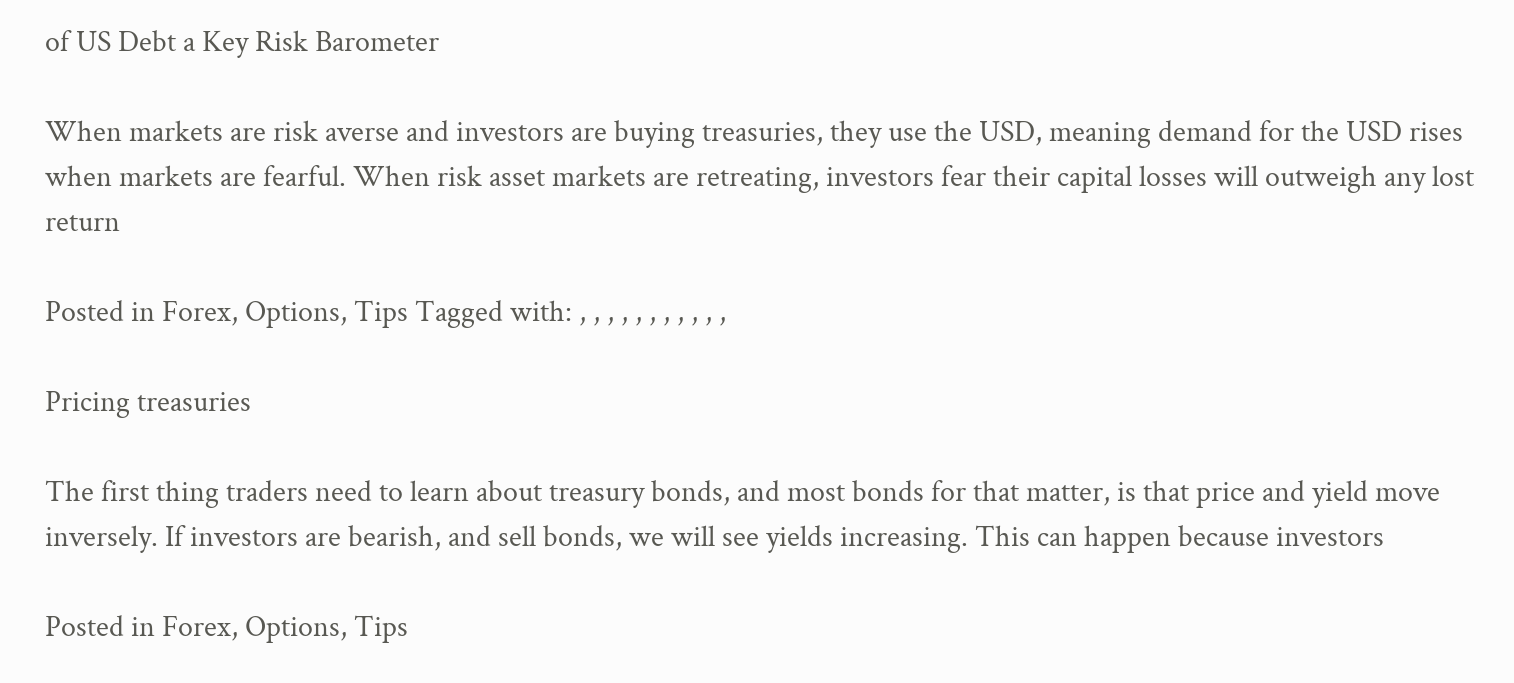of US Debt a Key Risk Barometer

When markets are risk averse and investors are buying treasuries, they use the USD, meaning demand for the USD rises when markets are fearful. When risk asset markets are retreating, investors fear their capital losses will outweigh any lost return

Posted in Forex, Options, Tips Tagged with: , , , , , , , , , , ,

Pricing treasuries

The first thing traders need to learn about treasury bonds, and most bonds for that matter, is that price and yield move inversely. If investors are bearish, and sell bonds, we will see yields increasing. This can happen because investors

Posted in Forex, Options, Tips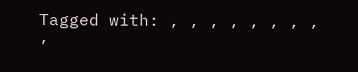Tagged with: , , , , , , , , ,